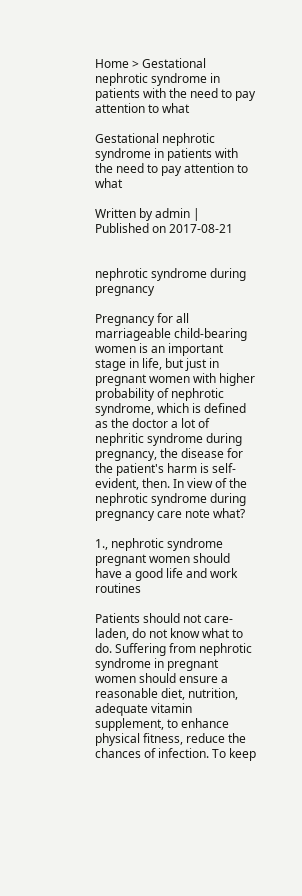Home > Gestational nephrotic syndrome in patients with the need to pay attention to what

Gestational nephrotic syndrome in patients with the need to pay attention to what

Written by admin | Published on 2017-08-21


nephrotic syndrome during pregnancy

Pregnancy for all marriageable child-bearing women is an important stage in life, but just in pregnant women with higher probability of nephrotic syndrome, which is defined as the doctor a lot of nephritic syndrome during pregnancy, the disease for the patient's harm is self-evident, then. In view of the nephrotic syndrome during pregnancy care note what?

1., nephrotic syndrome pregnant women should have a good life and work routines

Patients should not care-laden, do not know what to do. Suffering from nephrotic syndrome in pregnant women should ensure a reasonable diet, nutrition, adequate vitamin supplement, to enhance physical fitness, reduce the chances of infection. To keep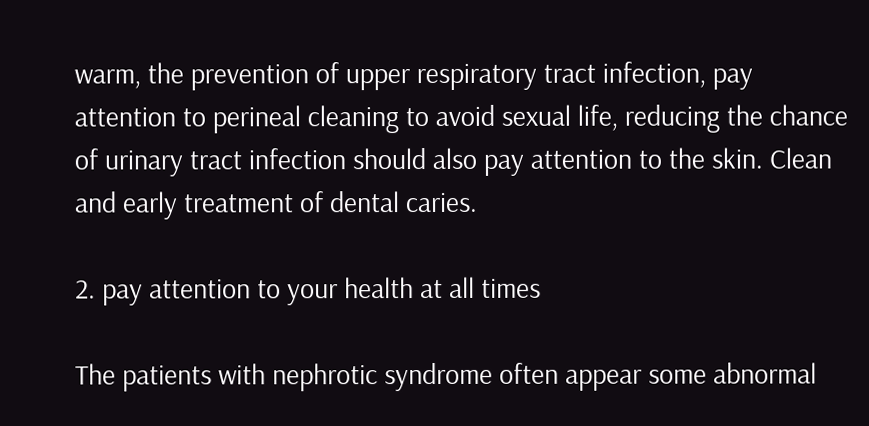warm, the prevention of upper respiratory tract infection, pay attention to perineal cleaning to avoid sexual life, reducing the chance of urinary tract infection should also pay attention to the skin. Clean and early treatment of dental caries.

2. pay attention to your health at all times

The patients with nephrotic syndrome often appear some abnormal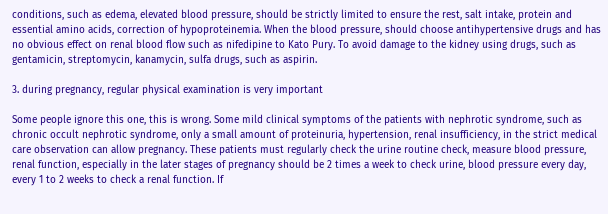conditions, such as edema, elevated blood pressure, should be strictly limited to ensure the rest, salt intake, protein and essential amino acids, correction of hypoproteinemia. When the blood pressure, should choose antihypertensive drugs and has no obvious effect on renal blood flow such as nifedipine to Kato Pury. To avoid damage to the kidney using drugs, such as gentamicin, streptomycin, kanamycin, sulfa drugs, such as aspirin.

3. during pregnancy, regular physical examination is very important

Some people ignore this one, this is wrong. Some mild clinical symptoms of the patients with nephrotic syndrome, such as chronic occult nephrotic syndrome, only a small amount of proteinuria, hypertension, renal insufficiency, in the strict medical care observation can allow pregnancy. These patients must regularly check the urine routine check, measure blood pressure, renal function, especially in the later stages of pregnancy should be 2 times a week to check urine, blood pressure every day, every 1 to 2 weeks to check a renal function. If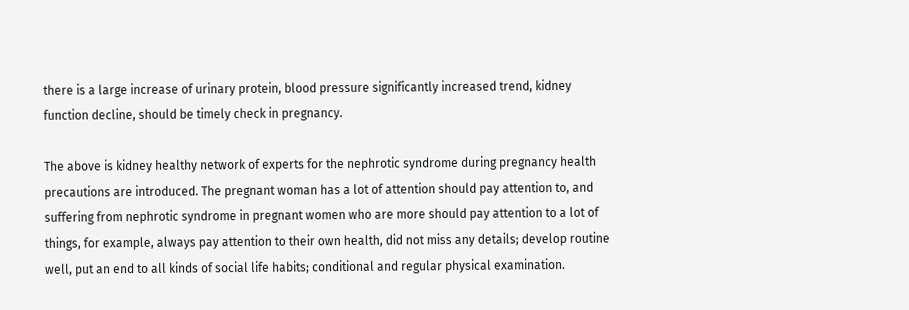there is a large increase of urinary protein, blood pressure significantly increased trend, kidney function decline, should be timely check in pregnancy.

The above is kidney healthy network of experts for the nephrotic syndrome during pregnancy health precautions are introduced. The pregnant woman has a lot of attention should pay attention to, and suffering from nephrotic syndrome in pregnant women who are more should pay attention to a lot of things, for example, always pay attention to their own health, did not miss any details; develop routine well, put an end to all kinds of social life habits; conditional and regular physical examination.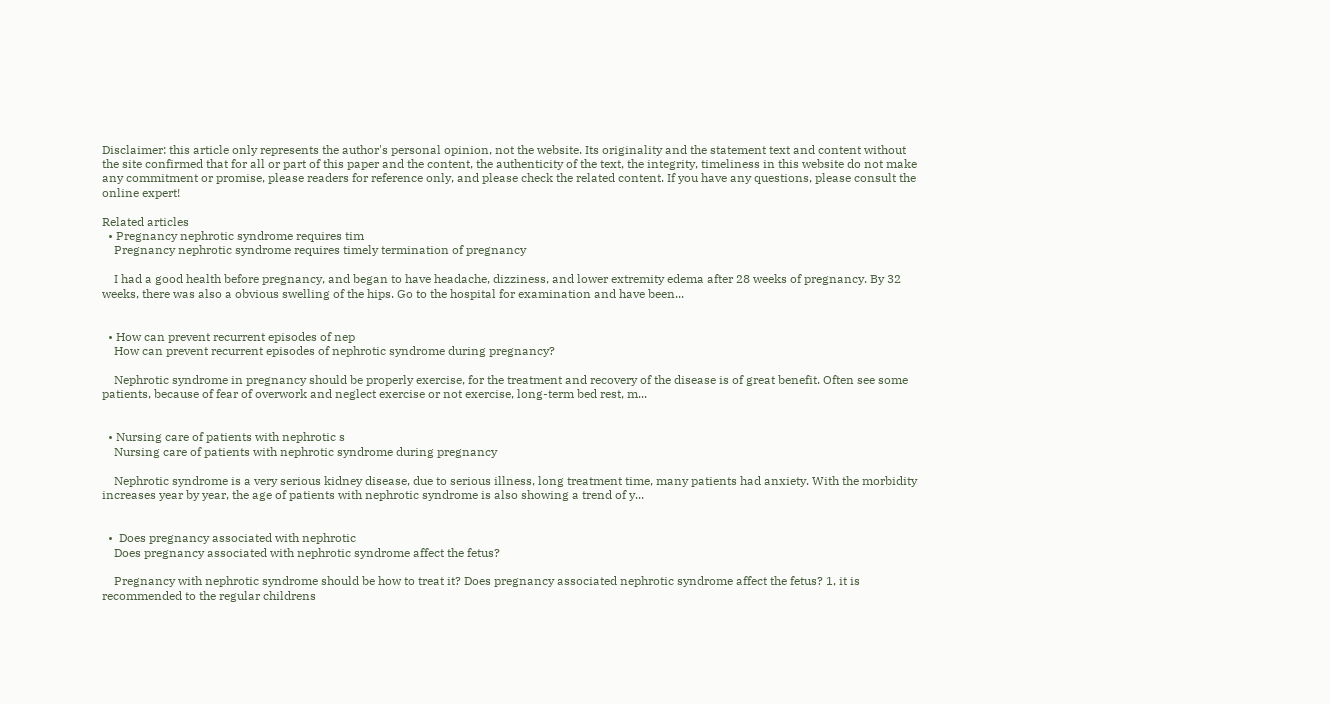Disclaimer: this article only represents the author's personal opinion, not the website. Its originality and the statement text and content without the site confirmed that for all or part of this paper and the content, the authenticity of the text, the integrity, timeliness in this website do not make any commitment or promise, please readers for reference only, and please check the related content. If you have any questions, please consult the online expert!

Related articles
  • Pregnancy nephrotic syndrome requires tim
    Pregnancy nephrotic syndrome requires timely termination of pregnancy

    I had a good health before pregnancy, and began to have headache, dizziness, and lower extremity edema after 28 weeks of pregnancy. By 32 weeks, there was also a obvious swelling of the hips. Go to the hospital for examination and have been...


  • How can prevent recurrent episodes of nep
    How can prevent recurrent episodes of nephrotic syndrome during pregnancy?

    Nephrotic syndrome in pregnancy should be properly exercise, for the treatment and recovery of the disease is of great benefit. Often see some patients, because of fear of overwork and neglect exercise or not exercise, long-term bed rest, m...


  • Nursing care of patients with nephrotic s
    Nursing care of patients with nephrotic syndrome during pregnancy

    Nephrotic syndrome is a very serious kidney disease, due to serious illness, long treatment time, many patients had anxiety. With the morbidity increases year by year, the age of patients with nephrotic syndrome is also showing a trend of y...


  •  Does pregnancy associated with nephrotic
    Does pregnancy associated with nephrotic syndrome affect the fetus?

    Pregnancy with nephrotic syndrome should be how to treat it? Does pregnancy associated nephrotic syndrome affect the fetus? 1, it is recommended to the regular childrens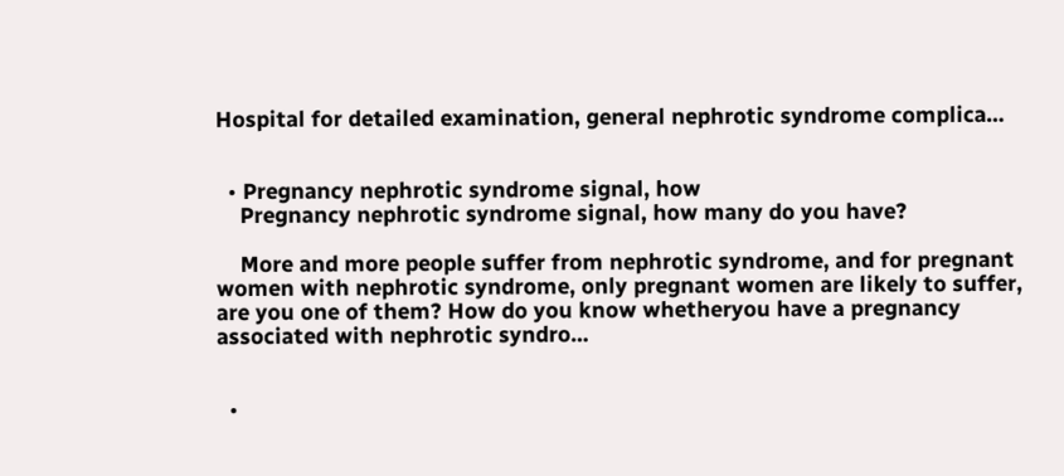Hospital for detailed examination, general nephrotic syndrome complica...


  • Pregnancy nephrotic syndrome signal, how
    Pregnancy nephrotic syndrome signal, how many do you have?

    More and more people suffer from nephrotic syndrome, and for pregnant women with nephrotic syndrome, only pregnant women are likely to suffer, are you one of them? How do you know whetheryou have a pregnancy associated with nephrotic syndro...


  •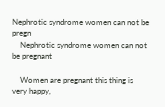Nephrotic syndrome women can not be pregn
    Nephrotic syndrome women can not be pregnant

    Women are pregnant this thing is very happy,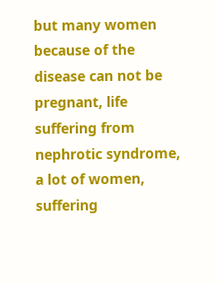but many women because of the disease can not be pregnant, life suffering from nephrotic syndrome, a lot of women, suffering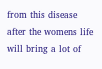from this disease after the womens life will bring a lot of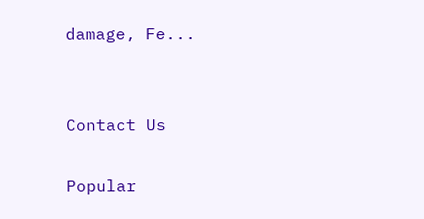damage, Fe...


Contact Us

Popular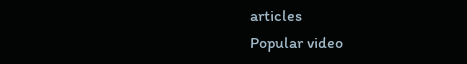articles
Popular video